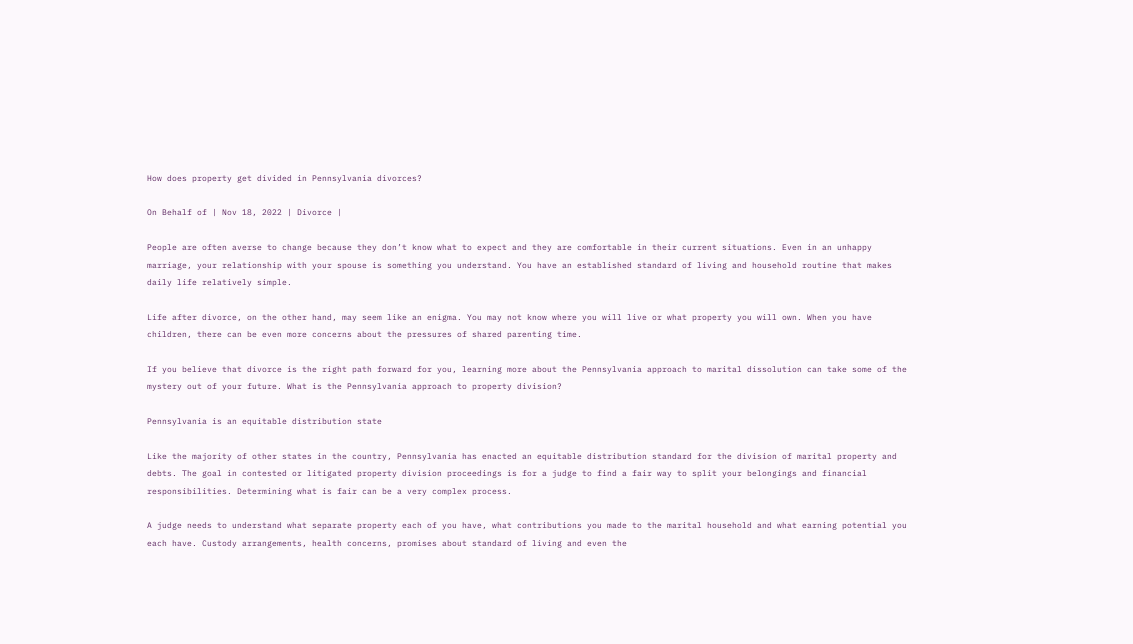How does property get divided in Pennsylvania divorces?

On Behalf of | Nov 18, 2022 | Divorce |

People are often averse to change because they don’t know what to expect and they are comfortable in their current situations. Even in an unhappy marriage, your relationship with your spouse is something you understand. You have an established standard of living and household routine that makes daily life relatively simple.

Life after divorce, on the other hand, may seem like an enigma. You may not know where you will live or what property you will own. When you have children, there can be even more concerns about the pressures of shared parenting time.

If you believe that divorce is the right path forward for you, learning more about the Pennsylvania approach to marital dissolution can take some of the mystery out of your future. What is the Pennsylvania approach to property division?

Pennsylvania is an equitable distribution state

Like the majority of other states in the country, Pennsylvania has enacted an equitable distribution standard for the division of marital property and debts. The goal in contested or litigated property division proceedings is for a judge to find a fair way to split your belongings and financial responsibilities. Determining what is fair can be a very complex process.

A judge needs to understand what separate property each of you have, what contributions you made to the marital household and what earning potential you each have. Custody arrangements, health concerns, promises about standard of living and even the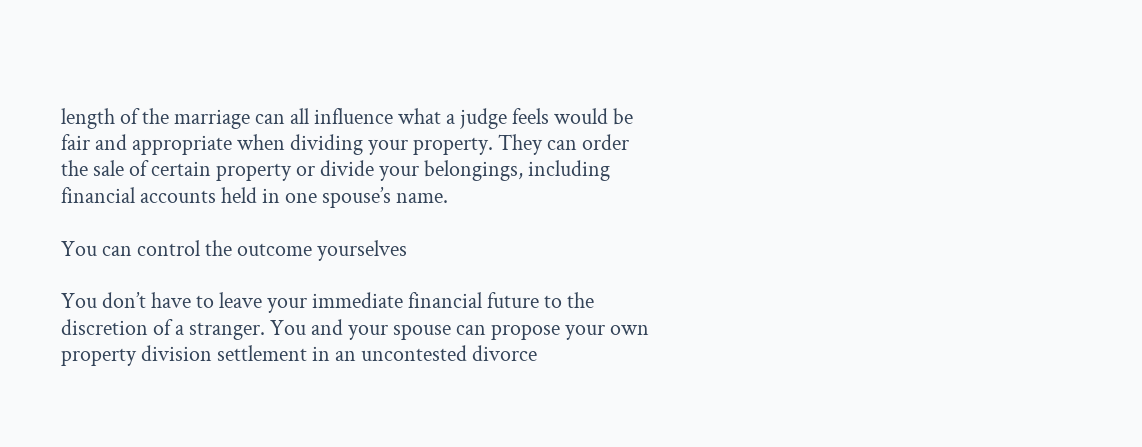length of the marriage can all influence what a judge feels would be fair and appropriate when dividing your property. They can order the sale of certain property or divide your belongings, including financial accounts held in one spouse’s name.

You can control the outcome yourselves

You don’t have to leave your immediate financial future to the discretion of a stranger. You and your spouse can propose your own property division settlement in an uncontested divorce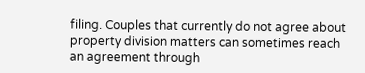filing. Couples that currently do not agree about property division matters can sometimes reach an agreement through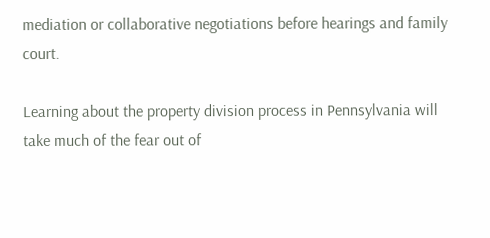mediation or collaborative negotiations before hearings and family court.

Learning about the property division process in Pennsylvania will take much of the fear out of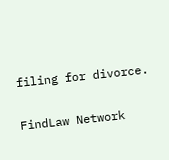filing for divorce.

FindLaw Network